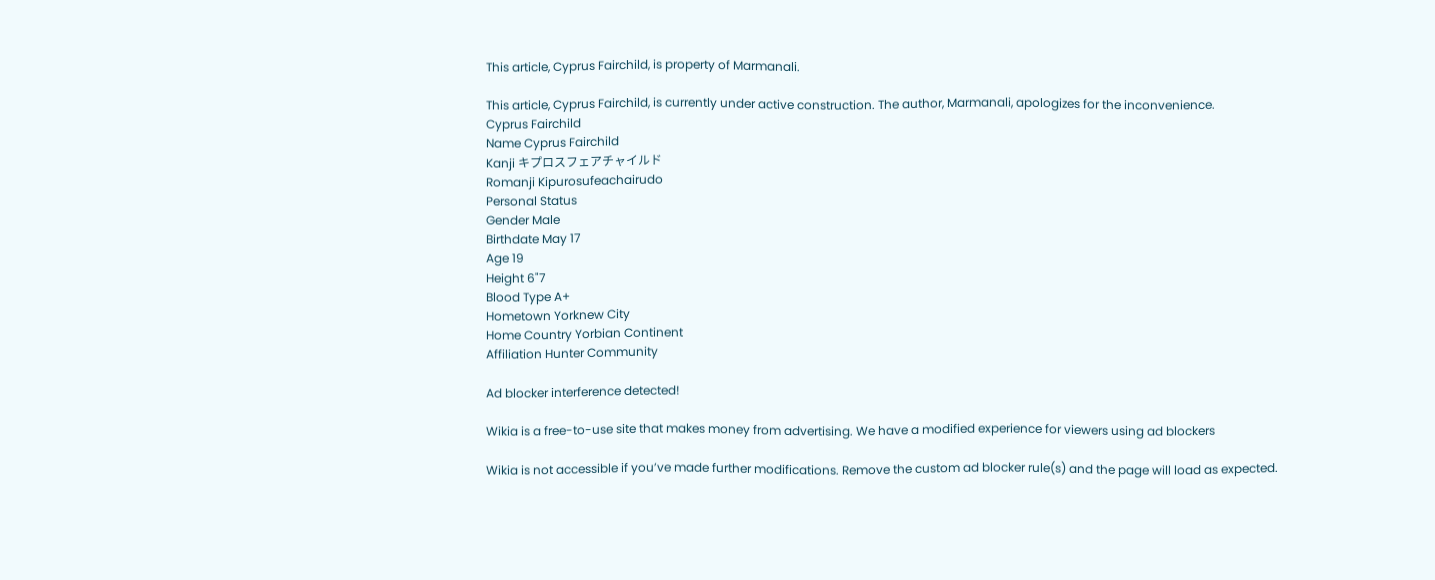This article, Cyprus Fairchild, is property of Marmanali.

This article, Cyprus Fairchild, is currently under active construction. The author, Marmanali, apologizes for the inconvenience.
Cyprus Fairchild
Name Cyprus Fairchild
Kanji キプロスフェアチャイルド
Romanji Kipurosufeachairudo
Personal Status
Gender Male
Birthdate May 17
Age 19
Height 6"7
Blood Type A+
Hometown Yorknew City
Home Country Yorbian Continent
Affiliation Hunter Community

Ad blocker interference detected!

Wikia is a free-to-use site that makes money from advertising. We have a modified experience for viewers using ad blockers

Wikia is not accessible if you’ve made further modifications. Remove the custom ad blocker rule(s) and the page will load as expected.